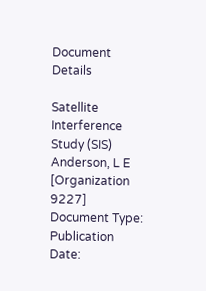Document Details

Satellite Interference Study (SIS)
Anderson, L E [Organization 9227]
Document Type:
Publication Date: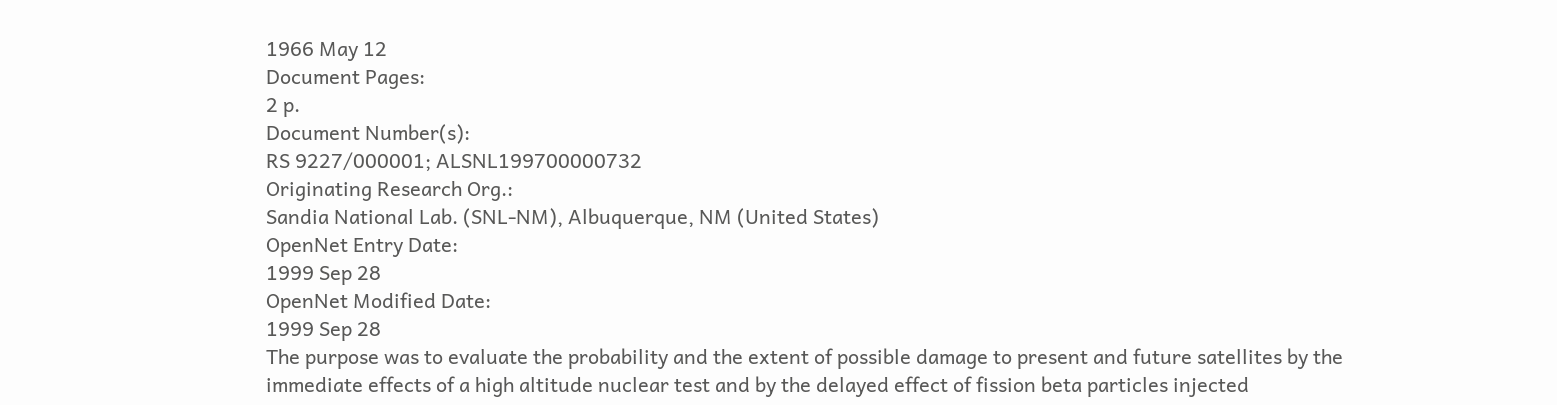1966 May 12
Document Pages:
2 p.
Document Number(s):
RS 9227/000001; ALSNL199700000732
Originating Research Org.:
Sandia National Lab. (SNL-NM), Albuquerque, NM (United States)
OpenNet Entry Date:
1999 Sep 28
OpenNet Modified Date:
1999 Sep 28
The purpose was to evaluate the probability and the extent of possible damage to present and future satellites by the immediate effects of a high altitude nuclear test and by the delayed effect of fission beta particles injected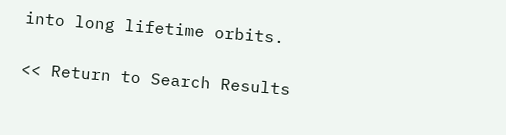into long lifetime orbits.

<< Return to Search Results